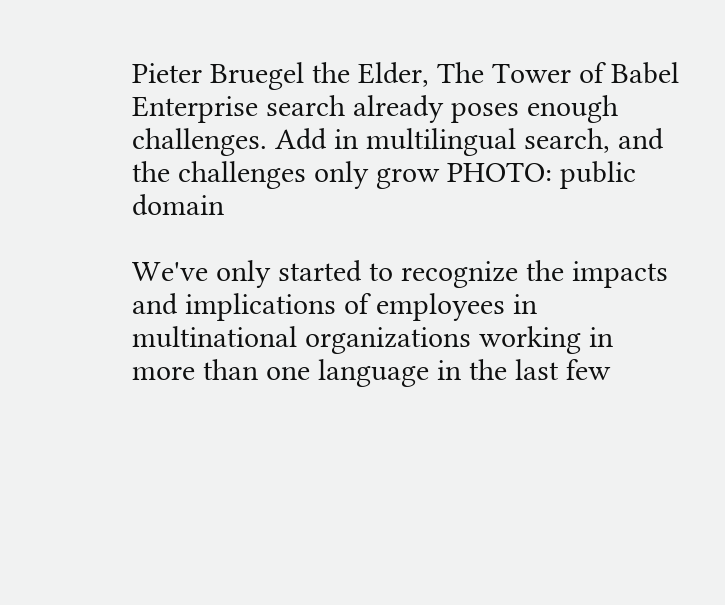Pieter Bruegel the Elder, The Tower of Babel
Enterprise search already poses enough challenges. Add in multilingual search, and the challenges only grow PHOTO: public domain

We've only started to recognize the impacts and implications of employees in multinational organizations working in more than one language in the last few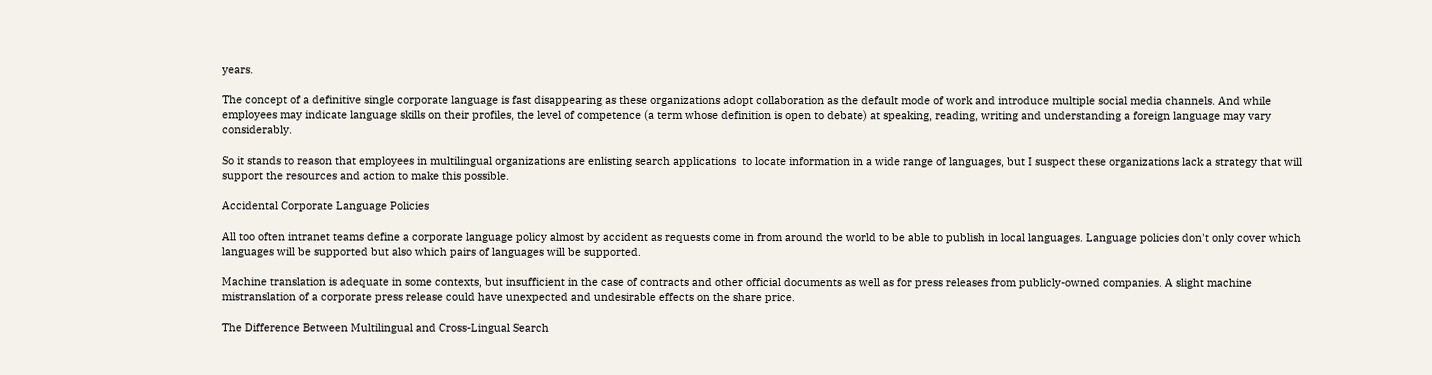years.

The concept of a definitive single corporate language is fast disappearing as these organizations adopt collaboration as the default mode of work and introduce multiple social media channels. And while employees may indicate language skills on their profiles, the level of competence (a term whose definition is open to debate) at speaking, reading, writing and understanding a foreign language may vary considerably.

So it stands to reason that employees in multilingual organizations are enlisting search applications  to locate information in a wide range of languages, but I suspect these organizations lack a strategy that will support the resources and action to make this possible.

Accidental Corporate Language Policies

All too often intranet teams define a corporate language policy almost by accident as requests come in from around the world to be able to publish in local languages. Language policies don't only cover which languages will be supported but also which pairs of languages will be supported.

Machine translation is adequate in some contexts, but insufficient in the case of contracts and other official documents as well as for press releases from publicly-owned companies. A slight machine mistranslation of a corporate press release could have unexpected and undesirable effects on the share price.

The Difference Between Multilingual and Cross-Lingual Search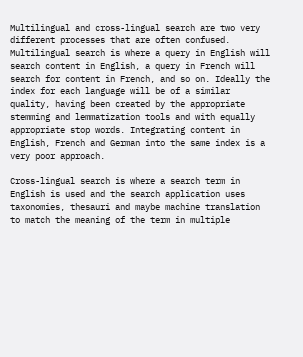Multilingual and cross-lingual search are two very different processes that are often confused. Multilingual search is where a query in English will search content in English, a query in French will search for content in French, and so on. Ideally the index for each language will be of a similar quality, having been created by the appropriate stemming and lemmatization tools and with equally appropriate stop words. Integrating content in English, French and German into the same index is a very poor approach.

Cross-lingual search is where a search term in English is used and the search application uses taxonomies, thesauri and maybe machine translation to match the meaning of the term in multiple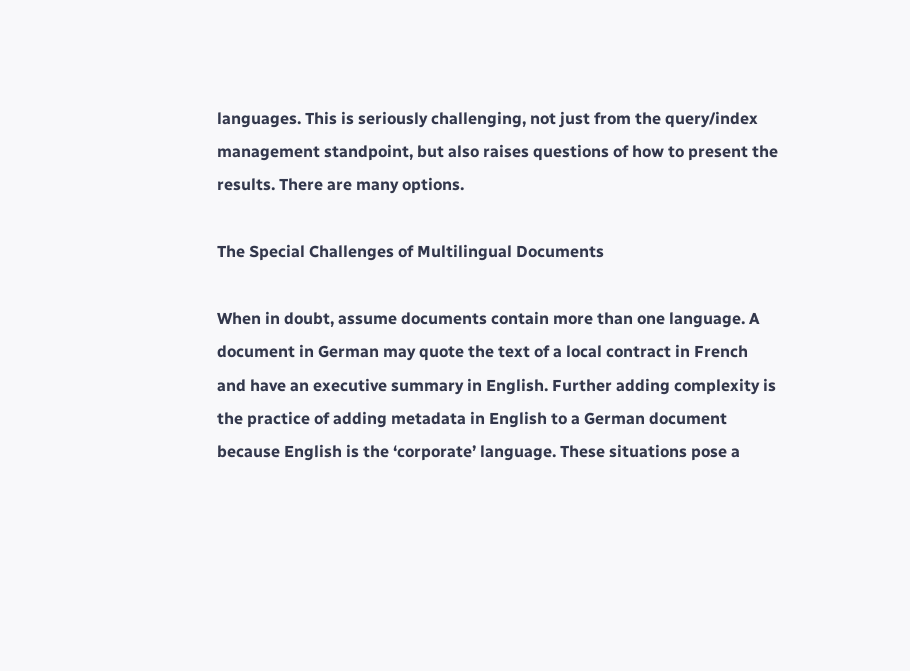languages. This is seriously challenging, not just from the query/index management standpoint, but also raises questions of how to present the results. There are many options.

The Special Challenges of Multilingual Documents

When in doubt, assume documents contain more than one language. A document in German may quote the text of a local contract in French and have an executive summary in English. Further adding complexity is the practice of adding metadata in English to a German document because English is the ‘corporate’ language. These situations pose a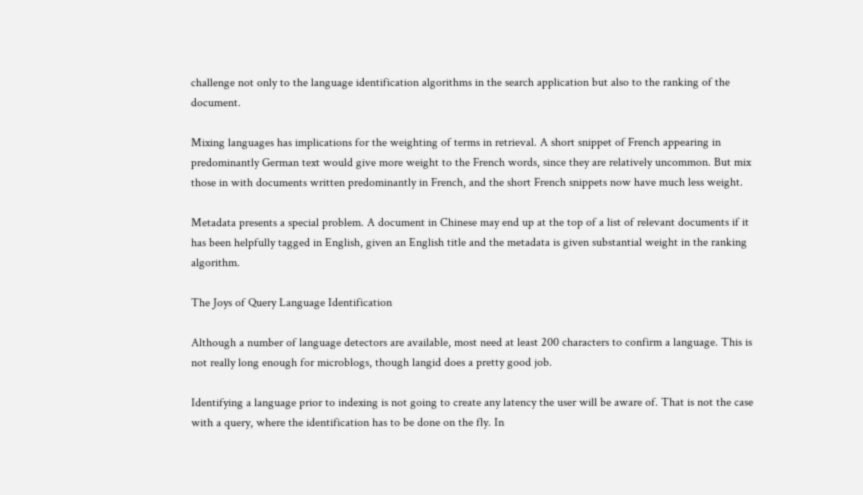challenge not only to the language identification algorithms in the search application but also to the ranking of the document.

Mixing languages has implications for the weighting of terms in retrieval. A short snippet of French appearing in predominantly German text would give more weight to the French words, since they are relatively uncommon. But mix those in with documents written predominantly in French, and the short French snippets now have much less weight.

Metadata presents a special problem. A document in Chinese may end up at the top of a list of relevant documents if it has been helpfully tagged in English, given an English title and the metadata is given substantial weight in the ranking algorithm.

The Joys of Query Language Identification

Although a number of language detectors are available, most need at least 200 characters to confirm a language. This is not really long enough for microblogs, though langid does a pretty good job.

Identifying a language prior to indexing is not going to create any latency the user will be aware of. That is not the case with a query, where the identification has to be done on the fly. In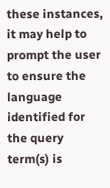these instances, it may help to prompt the user to ensure the language identified for the query term(s) is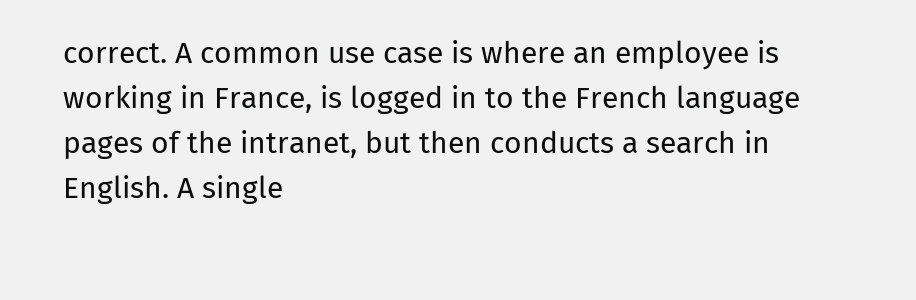correct. A common use case is where an employee is working in France, is logged in to the French language pages of the intranet, but then conducts a search in English. A single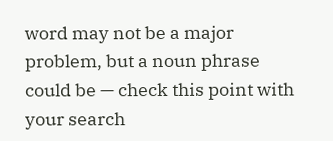word may not be a major problem, but a noun phrase could be — check this point with your search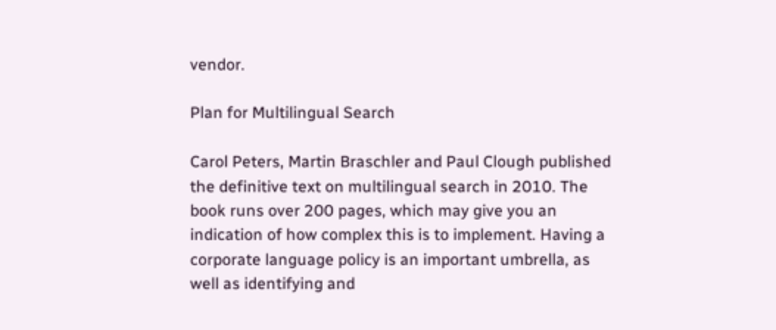vendor.

Plan for Multilingual Search

Carol Peters, Martin Braschler and Paul Clough published the definitive text on multilingual search in 2010. The book runs over 200 pages, which may give you an indication of how complex this is to implement. Having a corporate language policy is an important umbrella, as well as identifying and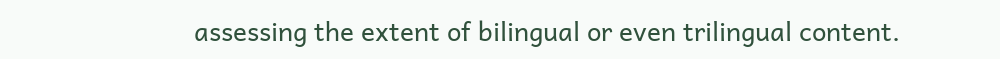assessing the extent of bilingual or even trilingual content.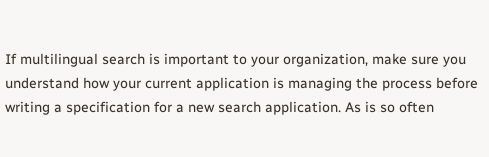If multilingual search is important to your organization, make sure you understand how your current application is managing the process before writing a specification for a new search application. As is so often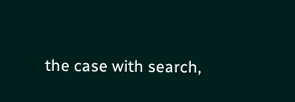the case with search,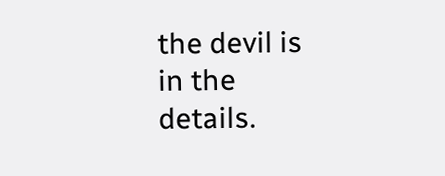the devil is in the details.